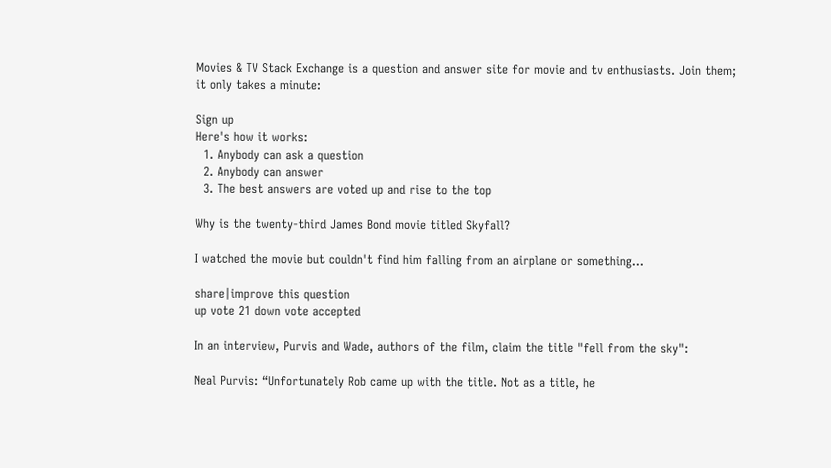Movies & TV Stack Exchange is a question and answer site for movie and tv enthusiasts. Join them; it only takes a minute:

Sign up
Here's how it works:
  1. Anybody can ask a question
  2. Anybody can answer
  3. The best answers are voted up and rise to the top

Why is the twenty-third James Bond movie titled Skyfall?

I watched the movie but couldn't find him falling from an airplane or something...

share|improve this question
up vote 21 down vote accepted

In an interview, Purvis and Wade, authors of the film, claim the title "fell from the sky":

Neal Purvis: “Unfortunately Rob came up with the title. Not as a title, he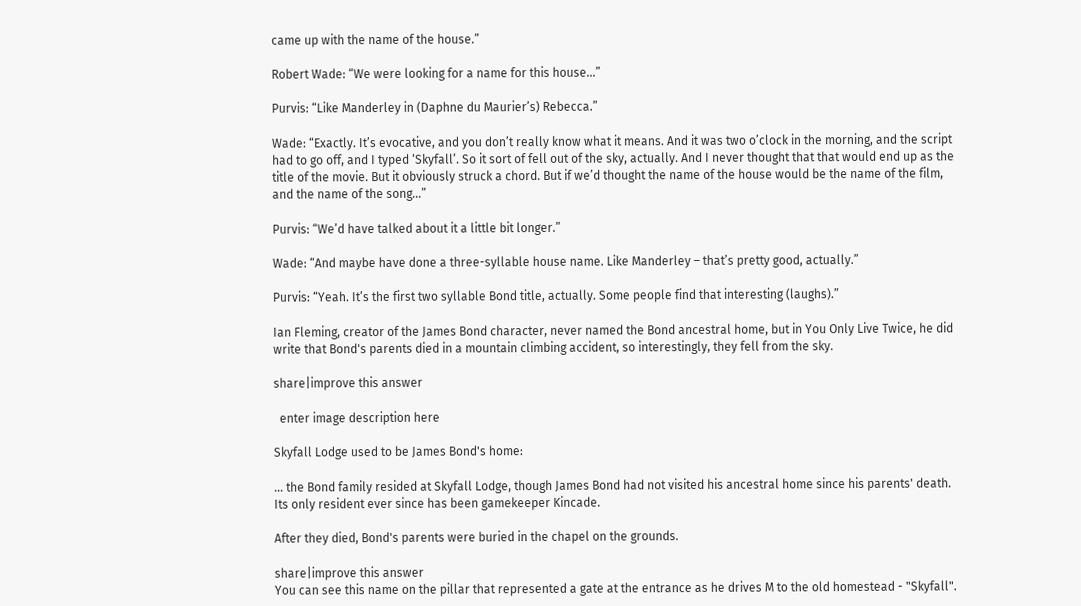came up with the name of the house.”

Robert Wade: “We were looking for a name for this house…”

Purvis: “Like Manderley in (Daphne du Maurier’s) Rebecca.”

Wade: “Exactly. It’s evocative, and you don’t really know what it means. And it was two o’clock in the morning, and the script had to go off, and I typed ‘Skyfall’. So it sort of fell out of the sky, actually. And I never thought that that would end up as the title of the movie. But it obviously struck a chord. But if we’d thought the name of the house would be the name of the film, and the name of the song…”

Purvis: “We’d have talked about it a little bit longer.”

Wade: “And maybe have done a three-syllable house name. Like Manderley – that’s pretty good, actually.”

Purvis: “Yeah. It’s the first two syllable Bond title, actually. Some people find that interesting (laughs).”

Ian Fleming, creator of the James Bond character, never named the Bond ancestral home, but in You Only Live Twice, he did write that Bond's parents died in a mountain climbing accident, so interestingly, they fell from the sky.

share|improve this answer

  enter image description here

Skyfall Lodge used to be James Bond's home:

... the Bond family resided at Skyfall Lodge, though James Bond had not visited his ancestral home since his parents' death. Its only resident ever since has been gamekeeper Kincade.

After they died, Bond's parents were buried in the chapel on the grounds.

share|improve this answer
You can see this name on the pillar that represented a gate at the entrance as he drives M to the old homestead - "Skyfall".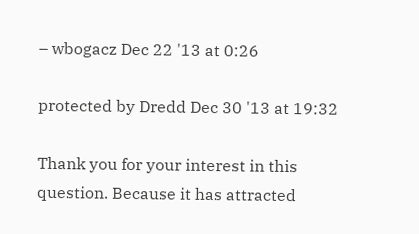– wbogacz Dec 22 '13 at 0:26

protected by Dredd Dec 30 '13 at 19:32

Thank you for your interest in this question. Because it has attracted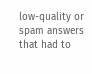low-quality or spam answers that had to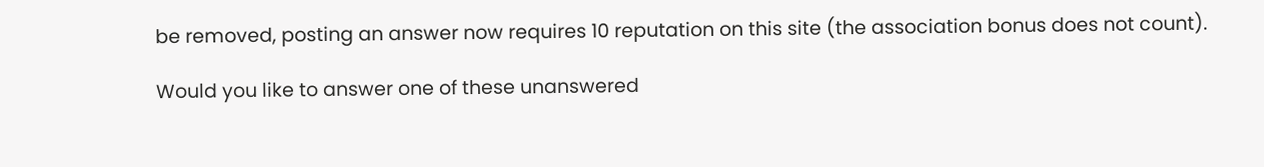be removed, posting an answer now requires 10 reputation on this site (the association bonus does not count).

Would you like to answer one of these unanswered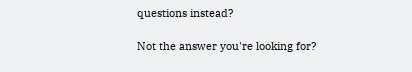questions instead?

Not the answer you're looking for?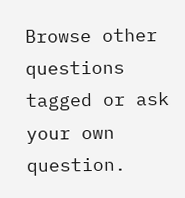Browse other questions tagged or ask your own question.